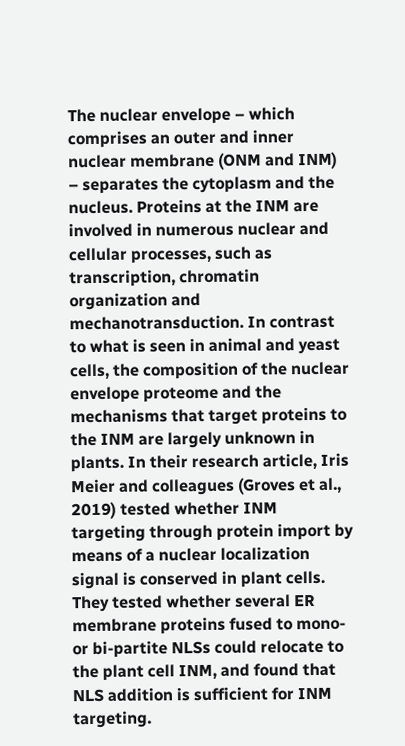The nuclear envelope – which comprises an outer and inner nuclear membrane (ONM and INM) – separates the cytoplasm and the nucleus. Proteins at the INM are involved in numerous nuclear and cellular processes, such as transcription, chromatin organization and mechanotransduction. In contrast to what is seen in animal and yeast cells, the composition of the nuclear envelope proteome and the mechanisms that target proteins to the INM are largely unknown in plants. In their research article, Iris Meier and colleagues (Groves et al., 2019) tested whether INM targeting through protein import by means of a nuclear localization signal is conserved in plant cells. They tested whether several ER membrane proteins fused to mono- or bi-partite NLSs could relocate to the plant cell INM, and found that NLS addition is sufficient for INM targeting.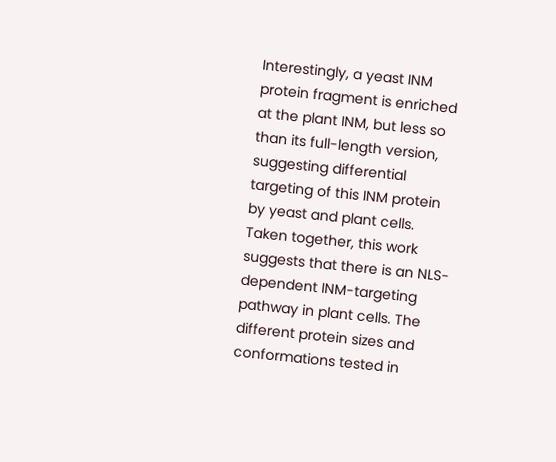Interestingly, a yeast INM protein fragment is enriched at the plant INM, but less so than its full-length version, suggesting differential targeting of this INM protein by yeast and plant cells. Taken together, this work suggests that there is an NLS-dependent INM-targeting pathway in plant cells. The different protein sizes and conformations tested in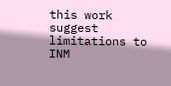this work suggest limitations to INM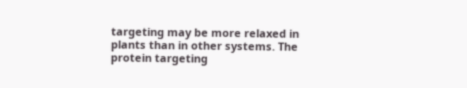targeting may be more relaxed in plants than in other systems. The protein targeting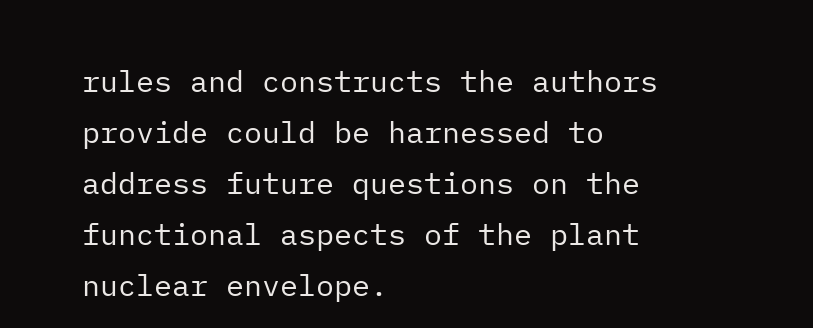rules and constructs the authors provide could be harnessed to address future questions on the functional aspects of the plant nuclear envelope.